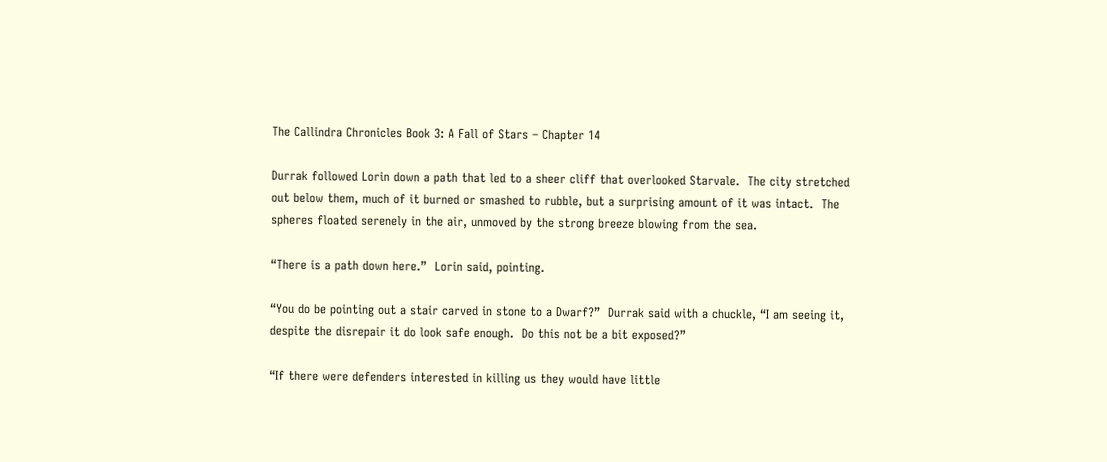The Callindra Chronicles Book 3: A Fall of Stars – Chapter 14

Durrak followed Lorin down a path that led to a sheer cliff that overlooked Starvale.  The city stretched out below them, much of it burned or smashed to rubble, but a surprising amount of it was intact.  The spheres floated serenely in the air, unmoved by the strong breeze blowing from the sea.

“There is a path down here.”  Lorin said, pointing.

“You do be pointing out a stair carved in stone to a Dwarf?”  Durrak said with a chuckle, “I am seeing it, despite the disrepair it do look safe enough.  Do this not be a bit exposed?”

“If there were defenders interested in killing us they would have little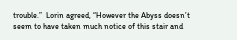trouble.”  Lorin agreed, “However the Abyss doesn’t seem to have taken much notice of this stair and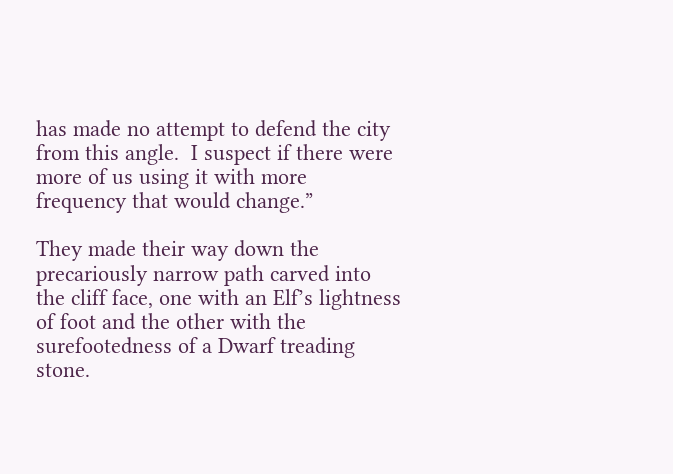has made no attempt to defend the city from this angle.  I suspect if there were more of us using it with more frequency that would change.”

They made their way down the precariously narrow path carved into the cliff face, one with an Elf’s lightness of foot and the other with the surefootedness of a Dwarf treading stone.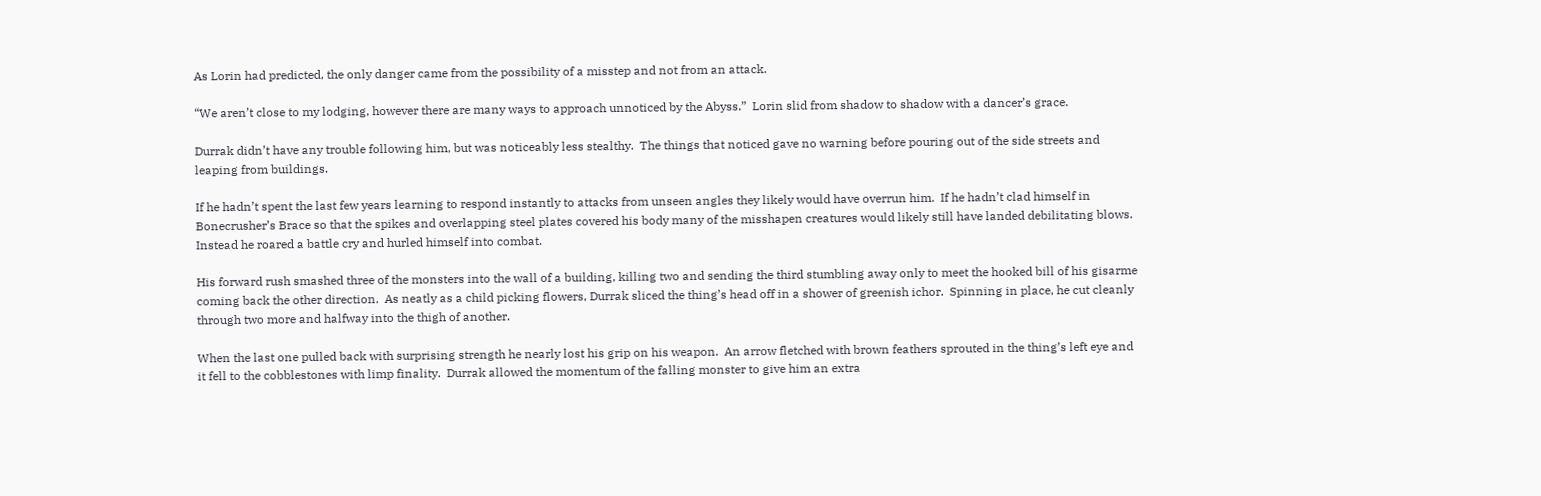As Lorin had predicted, the only danger came from the possibility of a misstep and not from an attack.

“We aren’t close to my lodging, however there are many ways to approach unnoticed by the Abyss.”  Lorin slid from shadow to shadow with a dancer’s grace.

Durrak didn’t have any trouble following him, but was noticeably less stealthy.  The things that noticed gave no warning before pouring out of the side streets and leaping from buildings.

If he hadn’t spent the last few years learning to respond instantly to attacks from unseen angles they likely would have overrun him.  If he hadn’t clad himself in Bonecrusher’s Brace so that the spikes and overlapping steel plates covered his body many of the misshapen creatures would likely still have landed debilitating blows.  Instead he roared a battle cry and hurled himself into combat.

His forward rush smashed three of the monsters into the wall of a building, killing two and sending the third stumbling away only to meet the hooked bill of his gisarme coming back the other direction.  As neatly as a child picking flowers, Durrak sliced the thing’s head off in a shower of greenish ichor.  Spinning in place, he cut cleanly through two more and halfway into the thigh of another.

When the last one pulled back with surprising strength he nearly lost his grip on his weapon.  An arrow fletched with brown feathers sprouted in the thing’s left eye and it fell to the cobblestones with limp finality.  Durrak allowed the momentum of the falling monster to give him an extra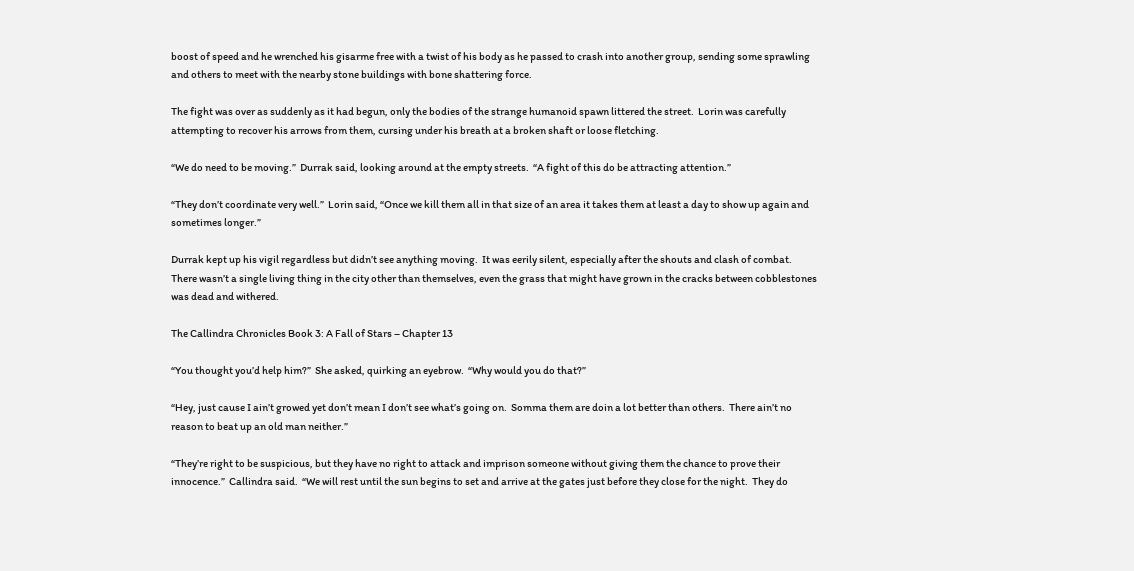boost of speed and he wrenched his gisarme free with a twist of his body as he passed to crash into another group, sending some sprawling and others to meet with the nearby stone buildings with bone shattering force.

The fight was over as suddenly as it had begun, only the bodies of the strange humanoid spawn littered the street.  Lorin was carefully attempting to recover his arrows from them, cursing under his breath at a broken shaft or loose fletching.

“We do need to be moving.”  Durrak said, looking around at the empty streets.  “A fight of this do be attracting attention.”

“They don’t coordinate very well.”  Lorin said, “Once we kill them all in that size of an area it takes them at least a day to show up again and sometimes longer.”

Durrak kept up his vigil regardless but didn’t see anything moving.  It was eerily silent, especially after the shouts and clash of combat.  There wasn’t a single living thing in the city other than themselves, even the grass that might have grown in the cracks between cobblestones was dead and withered.

The Callindra Chronicles Book 3: A Fall of Stars – Chapter 13

“You thought you’d help him?”  She asked, quirking an eyebrow.  “Why would you do that?”

“Hey, just cause I ain’t growed yet don’t mean I don’t see what’s going on.  Somma them are doin a lot better than others.  There ain’t no reason to beat up an old man neither.”

“They’re right to be suspicious, but they have no right to attack and imprison someone without giving them the chance to prove their innocence.”  Callindra said.  “We will rest until the sun begins to set and arrive at the gates just before they close for the night.  They do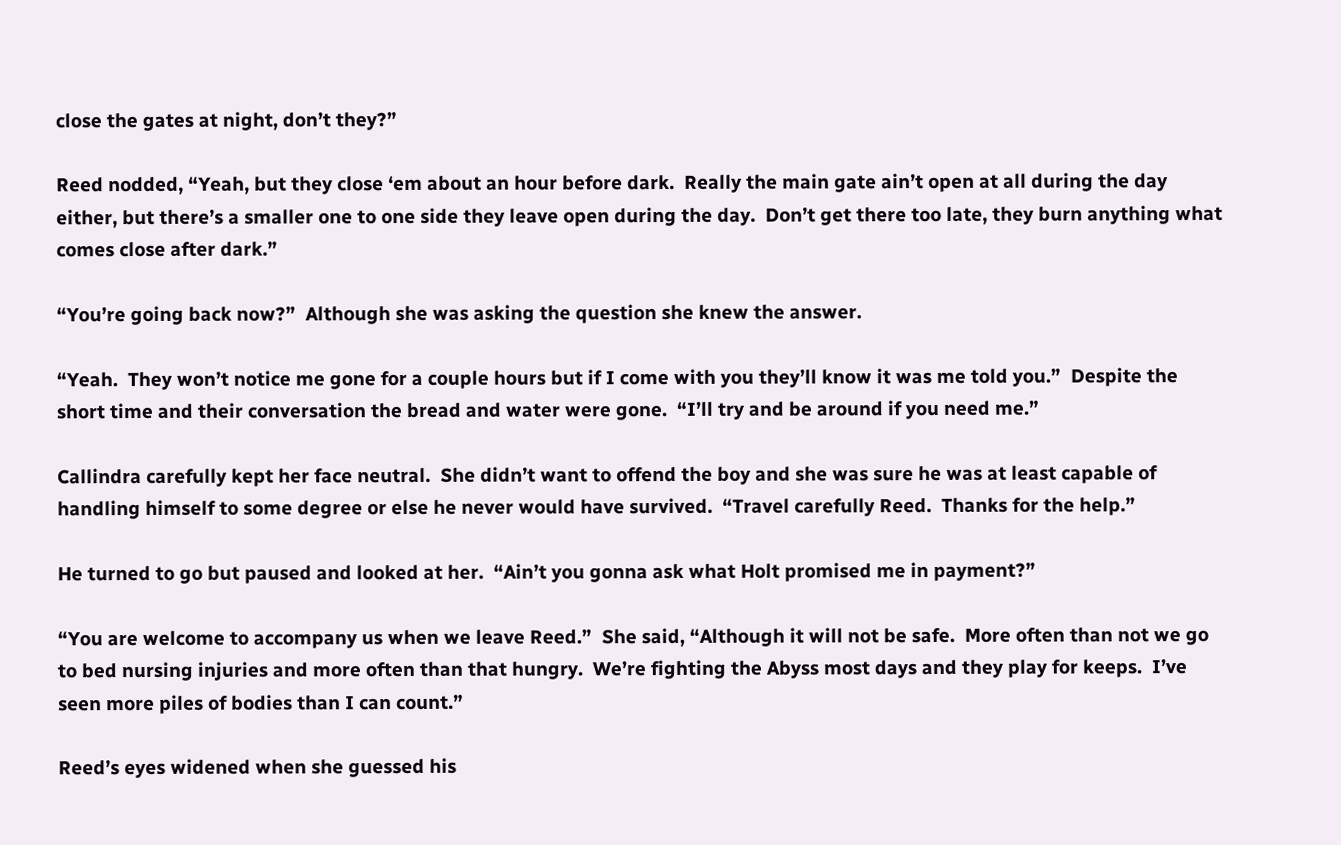close the gates at night, don’t they?”

Reed nodded, “Yeah, but they close ‘em about an hour before dark.  Really the main gate ain’t open at all during the day either, but there’s a smaller one to one side they leave open during the day.  Don’t get there too late, they burn anything what comes close after dark.”

“You’re going back now?”  Although she was asking the question she knew the answer.

“Yeah.  They won’t notice me gone for a couple hours but if I come with you they’ll know it was me told you.”  Despite the short time and their conversation the bread and water were gone.  “I’ll try and be around if you need me.”

Callindra carefully kept her face neutral.  She didn’t want to offend the boy and she was sure he was at least capable of handling himself to some degree or else he never would have survived.  “Travel carefully Reed.  Thanks for the help.”

He turned to go but paused and looked at her.  “Ain’t you gonna ask what Holt promised me in payment?”

“You are welcome to accompany us when we leave Reed.”  She said, “Although it will not be safe.  More often than not we go to bed nursing injuries and more often than that hungry.  We’re fighting the Abyss most days and they play for keeps.  I’ve seen more piles of bodies than I can count.”

Reed’s eyes widened when she guessed his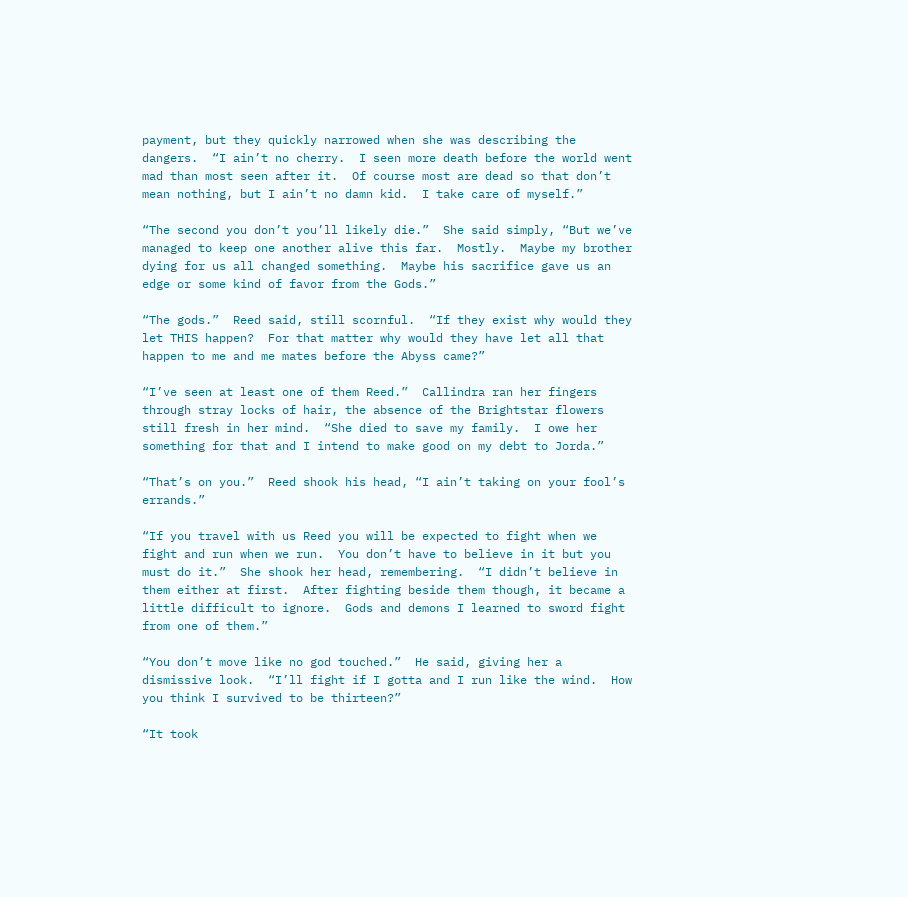payment, but they quickly narrowed when she was describing the dangers.  “I ain’t no cherry.  I seen more death before the world went mad than most seen after it.  Of course most are dead so that don’t mean nothing, but I ain’t no damn kid.  I take care of myself.”

“The second you don’t you’ll likely die.”  She said simply, “But we’ve managed to keep one another alive this far.  Mostly.  Maybe my brother dying for us all changed something.  Maybe his sacrifice gave us an edge or some kind of favor from the Gods.”

“The gods.”  Reed said, still scornful.  “If they exist why would they let THIS happen?  For that matter why would they have let all that happen to me and me mates before the Abyss came?”

“I’ve seen at least one of them Reed.”  Callindra ran her fingers through stray locks of hair, the absence of the Brightstar flowers still fresh in her mind.  “She died to save my family.  I owe her something for that and I intend to make good on my debt to Jorda.”

“That’s on you.”  Reed shook his head, “I ain’t taking on your fool’s errands.”

“If you travel with us Reed you will be expected to fight when we fight and run when we run.  You don’t have to believe in it but you must do it.”  She shook her head, remembering.  “I didn’t believe in them either at first.  After fighting beside them though, it became a little difficult to ignore.  Gods and demons I learned to sword fight from one of them.”

“You don’t move like no god touched.”  He said, giving her a dismissive look.  “I’ll fight if I gotta and I run like the wind.  How you think I survived to be thirteen?”

“It took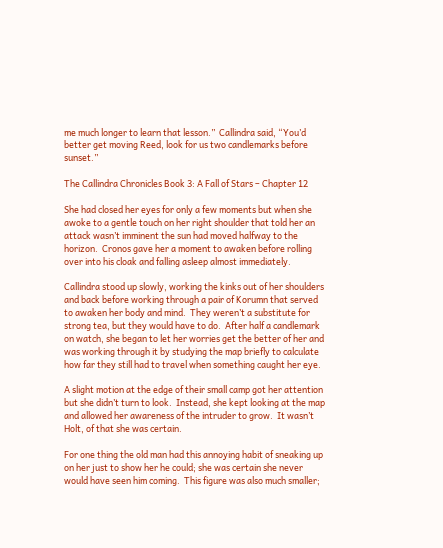me much longer to learn that lesson.”  Callindra said, “You’d better get moving Reed, look for us two candlemarks before sunset.”

The Callindra Chronicles Book 3: A Fall of Stars – Chapter 12

She had closed her eyes for only a few moments but when she awoke to a gentle touch on her right shoulder that told her an attack wasn’t imminent the sun had moved halfway to the horizon.  Cronos gave her a moment to awaken before rolling over into his cloak and falling asleep almost immediately.

Callindra stood up slowly, working the kinks out of her shoulders and back before working through a pair of Korumn that served to awaken her body and mind.  They weren’t a substitute for strong tea, but they would have to do.  After half a candlemark on watch, she began to let her worries get the better of her and was working through it by studying the map briefly to calculate how far they still had to travel when something caught her eye.

A slight motion at the edge of their small camp got her attention but she didn’t turn to look.  Instead, she kept looking at the map and allowed her awareness of the intruder to grow.  It wasn’t Holt, of that she was certain.

For one thing the old man had this annoying habit of sneaking up on her just to show her he could; she was certain she never would have seen him coming.  This figure was also much smaller;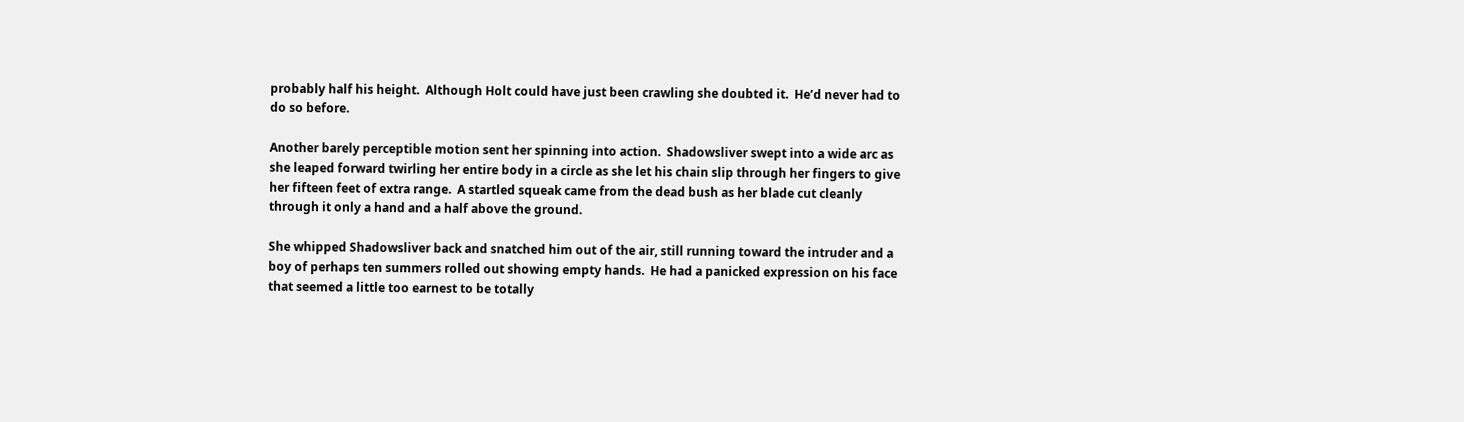probably half his height.  Although Holt could have just been crawling she doubted it.  He’d never had to do so before.

Another barely perceptible motion sent her spinning into action.  Shadowsliver swept into a wide arc as she leaped forward twirling her entire body in a circle as she let his chain slip through her fingers to give her fifteen feet of extra range.  A startled squeak came from the dead bush as her blade cut cleanly through it only a hand and a half above the ground.

She whipped Shadowsliver back and snatched him out of the air, still running toward the intruder and a boy of perhaps ten summers rolled out showing empty hands.  He had a panicked expression on his face that seemed a little too earnest to be totally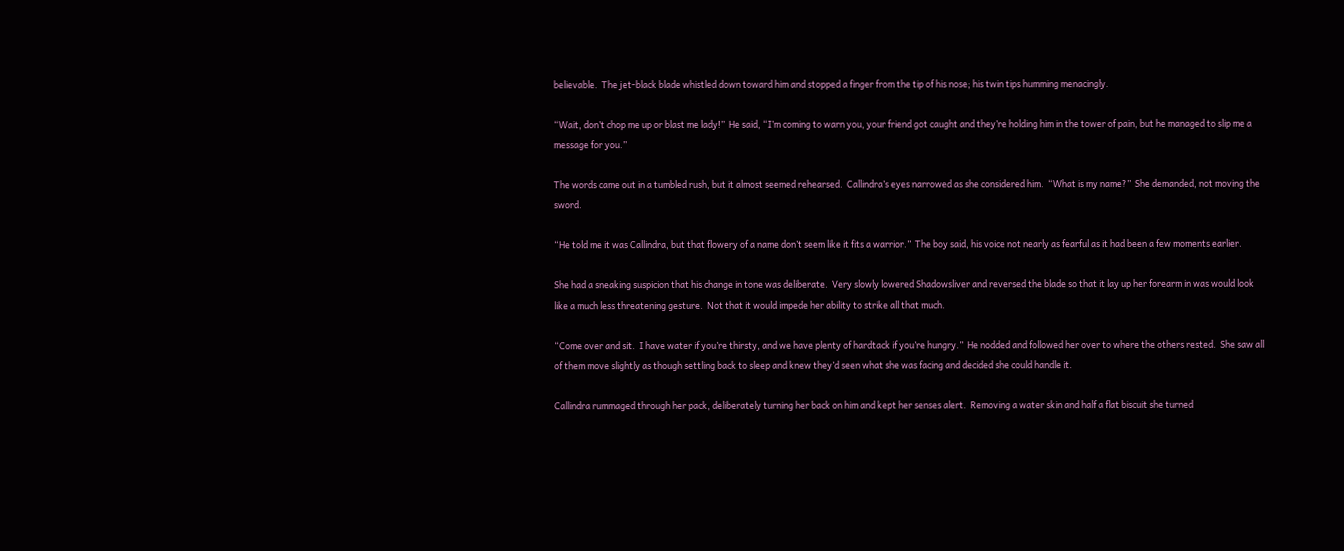believable.  The jet-black blade whistled down toward him and stopped a finger from the tip of his nose; his twin tips humming menacingly.

“Wait, don’t chop me up or blast me lady!”  He said, “I’m coming to warn you, your friend got caught and they’re holding him in the tower of pain, but he managed to slip me a message for you.”

The words came out in a tumbled rush, but it almost seemed rehearsed.  Callindra’s eyes narrowed as she considered him.  “What is my name?”  She demanded, not moving the sword.

“He told me it was Callindra, but that flowery of a name don’t seem like it fits a warrior.”  The boy said, his voice not nearly as fearful as it had been a few moments earlier.

She had a sneaking suspicion that his change in tone was deliberate.  Very slowly lowered Shadowsliver and reversed the blade so that it lay up her forearm in was would look like a much less threatening gesture.  Not that it would impede her ability to strike all that much.

“Come over and sit.  I have water if you’re thirsty, and we have plenty of hardtack if you’re hungry.”  He nodded and followed her over to where the others rested.  She saw all of them move slightly as though settling back to sleep and knew they’d seen what she was facing and decided she could handle it.

Callindra rummaged through her pack, deliberately turning her back on him and kept her senses alert.  Removing a water skin and half a flat biscuit she turned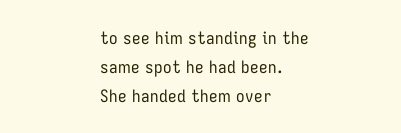to see him standing in the same spot he had been.  She handed them over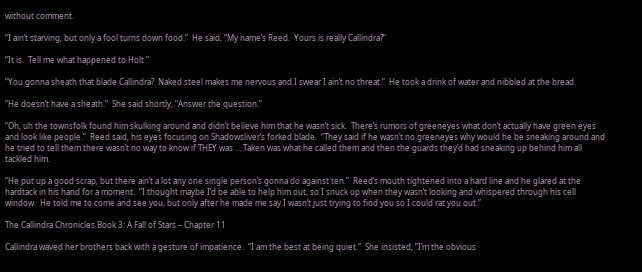without comment.

“I ain’t starving, but only a fool turns down food.”  He said, “My name’s Reed.  Yours is really Callindra?”

“It is.  Tell me what happened to Holt.”

“You gonna sheath that blade Callindra?  Naked steel makes me nervous and I swear I ain’t no threat.”  He took a drink of water and nibbled at the bread.

“He doesn’t have a sheath.”  She said shortly, “Answer the question.”

“Oh, uh the townsfolk found him skulking around and didn’t believe him that he wasn’t sick.  There’s rumors of greeneyes what don’t actually have green eyes and look like people.”  Reed said, his eyes focusing on Shadowsliver’s forked blade.  “They said if he wasn’t no greeneyes why would he be sneaking around and he tried to tell them there wasn’t no way to know if THEY was … Taken was what he called them and then the guards they’d had sneaking up behind him all tackled him.

“He put up a good scrap, but there ain’t a lot any one single person’s gonna do against ten.”  Reed’s mouth tightened into a hard line and he glared at the hardtack in his hand for a moment.  “I thought maybe I’d be able to help him out, so I snuck up when they wasn’t looking and whispered through his cell window.  He told me to come and see you, but only after he made me say I wasn’t just trying to find you so I could rat you out.”

The Callindra Chronicles Book 3: A Fall of Stars – Chapter 11

Callindra waved her brothers back with a gesture of impatience.  “I am the best at being quiet.”  She insisted, “I’m the obvious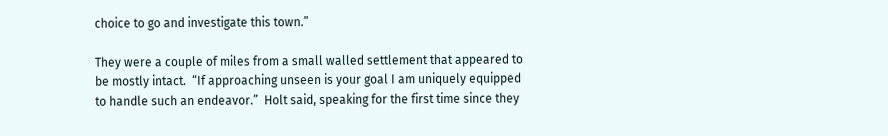choice to go and investigate this town.”

They were a couple of miles from a small walled settlement that appeared to be mostly intact.  “If approaching unseen is your goal I am uniquely equipped to handle such an endeavor.”  Holt said, speaking for the first time since they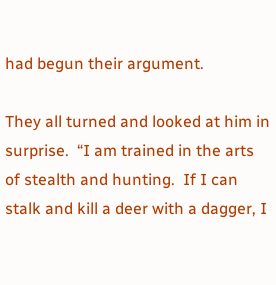had begun their argument.

They all turned and looked at him in surprise.  “I am trained in the arts of stealth and hunting.  If I can stalk and kill a deer with a dagger, I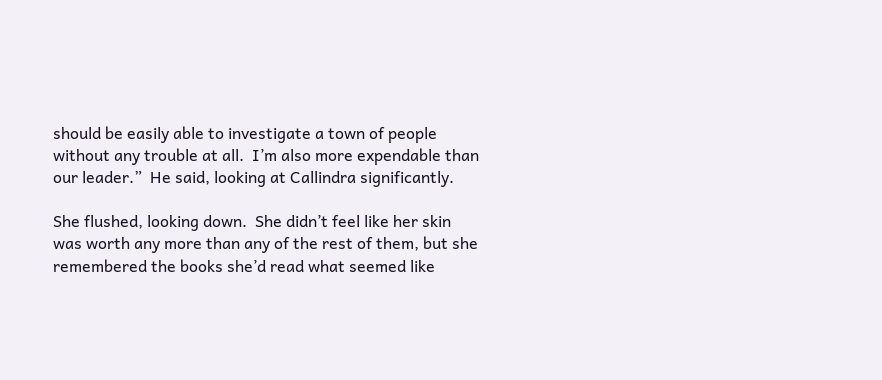should be easily able to investigate a town of people without any trouble at all.  I’m also more expendable than our leader.”  He said, looking at Callindra significantly.

She flushed, looking down.  She didn’t feel like her skin was worth any more than any of the rest of them, but she remembered the books she’d read what seemed like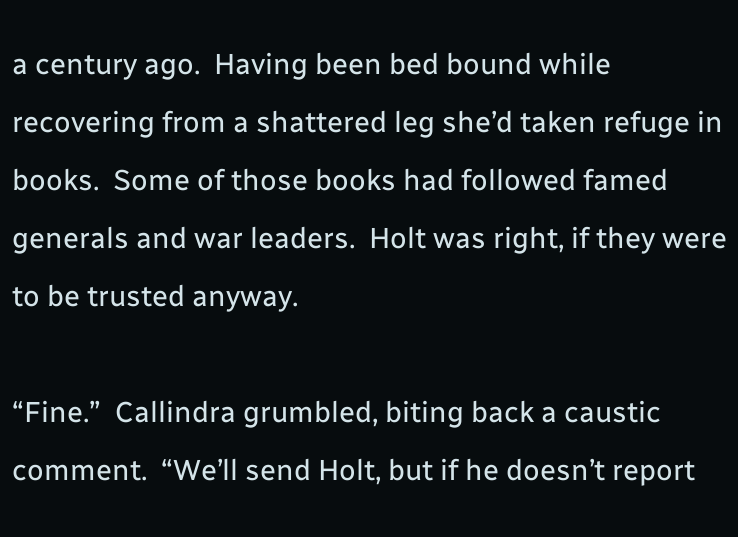a century ago.  Having been bed bound while recovering from a shattered leg she’d taken refuge in books.  Some of those books had followed famed generals and war leaders.  Holt was right, if they were to be trusted anyway.

“Fine.”  Callindra grumbled, biting back a caustic comment.  “We’ll send Holt, but if he doesn’t report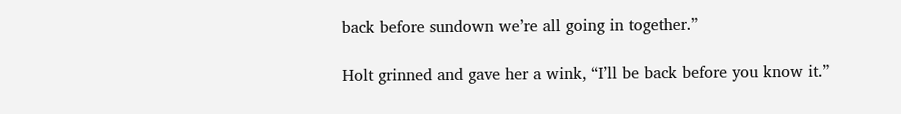back before sundown we’re all going in together.”

Holt grinned and gave her a wink, “I’ll be back before you know it.”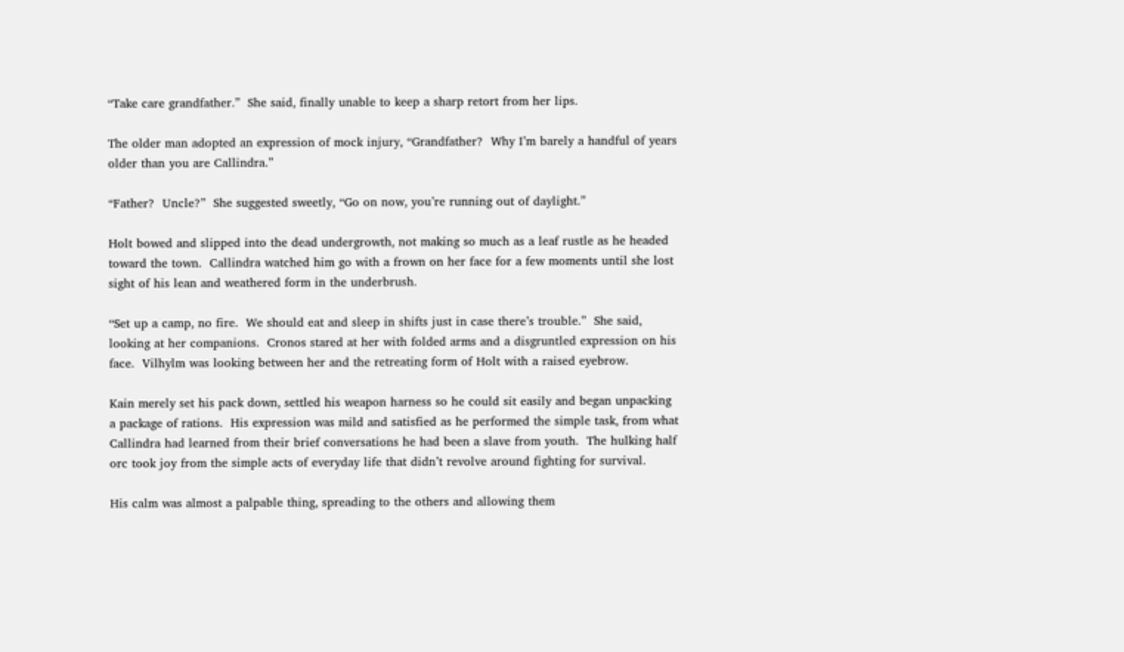“Take care grandfather.”  She said, finally unable to keep a sharp retort from her lips.

The older man adopted an expression of mock injury, “Grandfather?  Why I’m barely a handful of years older than you are Callindra.”

“Father?  Uncle?”  She suggested sweetly, “Go on now, you’re running out of daylight.”

Holt bowed and slipped into the dead undergrowth, not making so much as a leaf rustle as he headed toward the town.  Callindra watched him go with a frown on her face for a few moments until she lost sight of his lean and weathered form in the underbrush.

“Set up a camp, no fire.  We should eat and sleep in shifts just in case there’s trouble.”  She said, looking at her companions.  Cronos stared at her with folded arms and a disgruntled expression on his face.  Vilhylm was looking between her and the retreating form of Holt with a raised eyebrow.

Kain merely set his pack down, settled his weapon harness so he could sit easily and began unpacking a package of rations.  His expression was mild and satisfied as he performed the simple task, from what Callindra had learned from their brief conversations he had been a slave from youth.  The hulking half orc took joy from the simple acts of everyday life that didn’t revolve around fighting for survival.

His calm was almost a palpable thing, spreading to the others and allowing them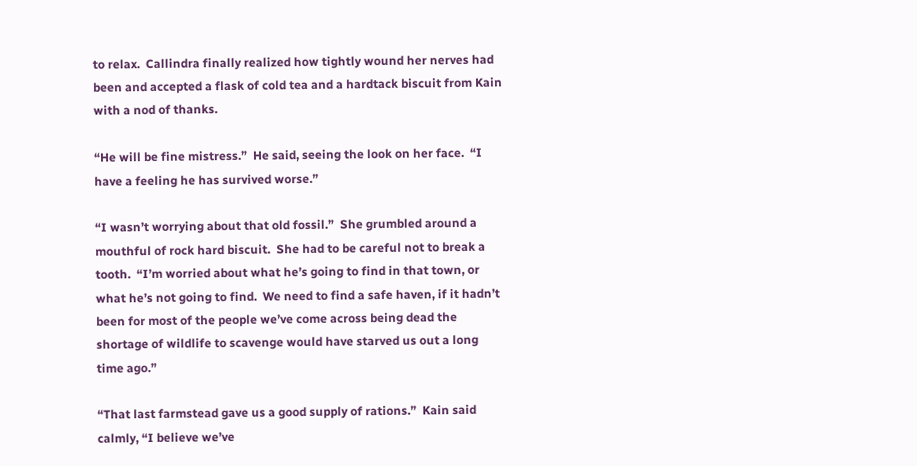to relax.  Callindra finally realized how tightly wound her nerves had been and accepted a flask of cold tea and a hardtack biscuit from Kain with a nod of thanks.

“He will be fine mistress.”  He said, seeing the look on her face.  “I have a feeling he has survived worse.”

“I wasn’t worrying about that old fossil.”  She grumbled around a mouthful of rock hard biscuit.  She had to be careful not to break a tooth.  “I’m worried about what he’s going to find in that town, or what he’s not going to find.  We need to find a safe haven, if it hadn’t been for most of the people we’ve come across being dead the shortage of wildlife to scavenge would have starved us out a long time ago.”

“That last farmstead gave us a good supply of rations.”  Kain said calmly, “I believe we’ve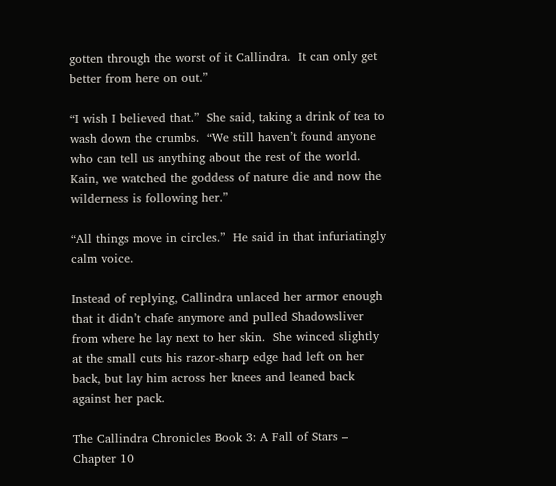gotten through the worst of it Callindra.  It can only get better from here on out.”

“I wish I believed that.”  She said, taking a drink of tea to wash down the crumbs.  “We still haven’t found anyone who can tell us anything about the rest of the world.  Kain, we watched the goddess of nature die and now the wilderness is following her.”

“All things move in circles.”  He said in that infuriatingly calm voice.

Instead of replying, Callindra unlaced her armor enough that it didn’t chafe anymore and pulled Shadowsliver from where he lay next to her skin.  She winced slightly at the small cuts his razor-sharp edge had left on her back, but lay him across her knees and leaned back against her pack.

The Callindra Chronicles Book 3: A Fall of Stars – Chapter 10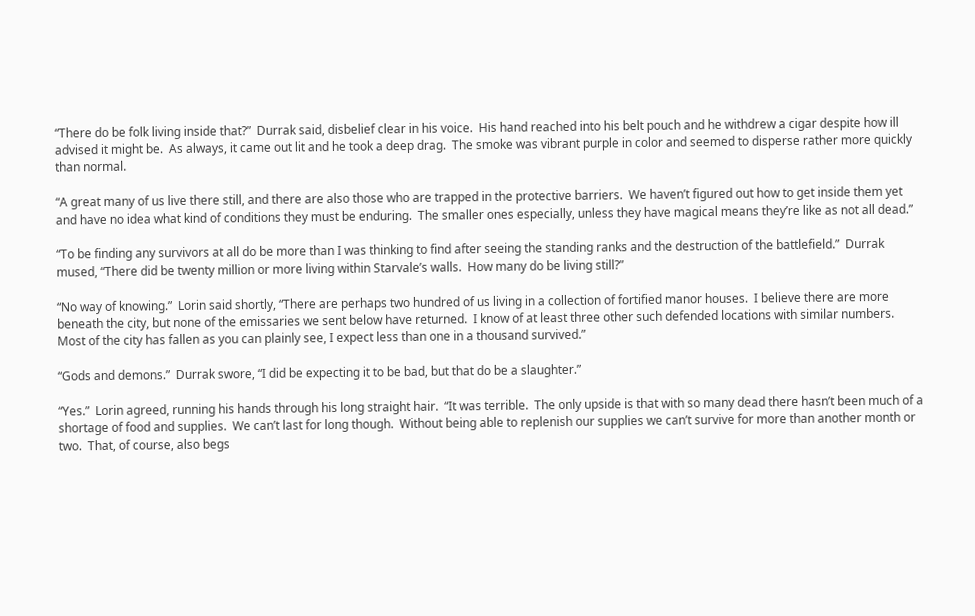“There do be folk living inside that?”  Durrak said, disbelief clear in his voice.  His hand reached into his belt pouch and he withdrew a cigar despite how ill advised it might be.  As always, it came out lit and he took a deep drag.  The smoke was vibrant purple in color and seemed to disperse rather more quickly than normal.

“A great many of us live there still, and there are also those who are trapped in the protective barriers.  We haven’t figured out how to get inside them yet and have no idea what kind of conditions they must be enduring.  The smaller ones especially, unless they have magical means they’re like as not all dead.”

“To be finding any survivors at all do be more than I was thinking to find after seeing the standing ranks and the destruction of the battlefield.”  Durrak mused, “There did be twenty million or more living within Starvale’s walls.  How many do be living still?”

“No way of knowing.”  Lorin said shortly, “There are perhaps two hundred of us living in a collection of fortified manor houses.  I believe there are more beneath the city, but none of the emissaries we sent below have returned.  I know of at least three other such defended locations with similar numbers.  Most of the city has fallen as you can plainly see, I expect less than one in a thousand survived.”

“Gods and demons.”  Durrak swore, “I did be expecting it to be bad, but that do be a slaughter.”

“Yes.”  Lorin agreed, running his hands through his long straight hair.  “It was terrible.  The only upside is that with so many dead there hasn’t been much of a shortage of food and supplies.  We can’t last for long though.  Without being able to replenish our supplies we can’t survive for more than another month or two.  That, of course, also begs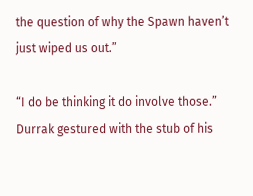the question of why the Spawn haven’t just wiped us out.”

“I do be thinking it do involve those.”  Durrak gestured with the stub of his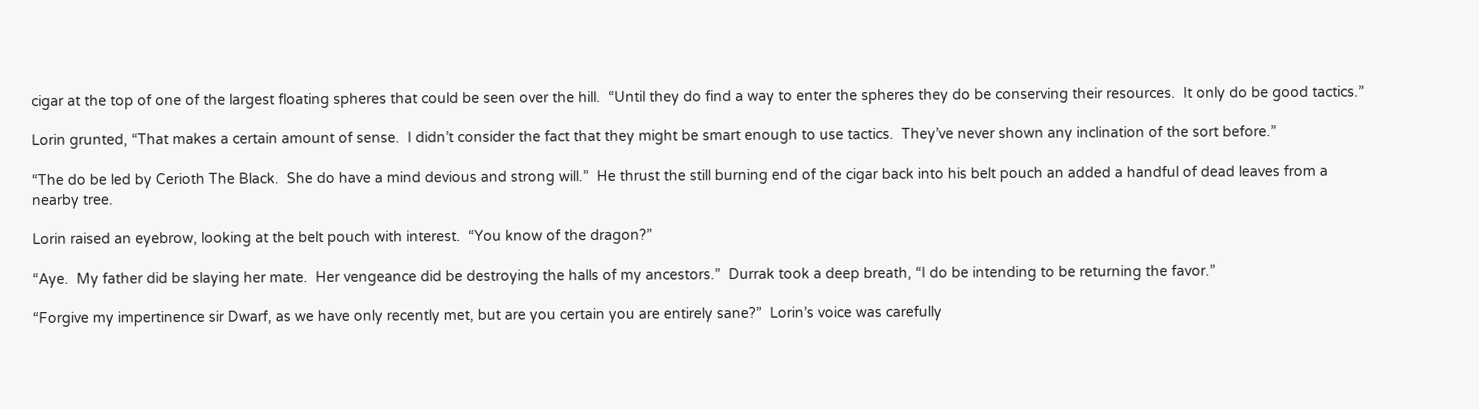cigar at the top of one of the largest floating spheres that could be seen over the hill.  “Until they do find a way to enter the spheres they do be conserving their resources.  It only do be good tactics.”

Lorin grunted, “That makes a certain amount of sense.  I didn’t consider the fact that they might be smart enough to use tactics.  They’ve never shown any inclination of the sort before.”

“The do be led by Cerioth The Black.  She do have a mind devious and strong will.”  He thrust the still burning end of the cigar back into his belt pouch an added a handful of dead leaves from a nearby tree.

Lorin raised an eyebrow, looking at the belt pouch with interest.  “You know of the dragon?”

“Aye.  My father did be slaying her mate.  Her vengeance did be destroying the halls of my ancestors.”  Durrak took a deep breath, “I do be intending to be returning the favor.”

“Forgive my impertinence sir Dwarf, as we have only recently met, but are you certain you are entirely sane?”  Lorin’s voice was carefully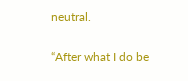neutral.

“After what I do be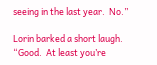seeing in the last year.  No.”

Lorin barked a short laugh.  “Good.  At least you’re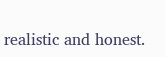realistic and honest.